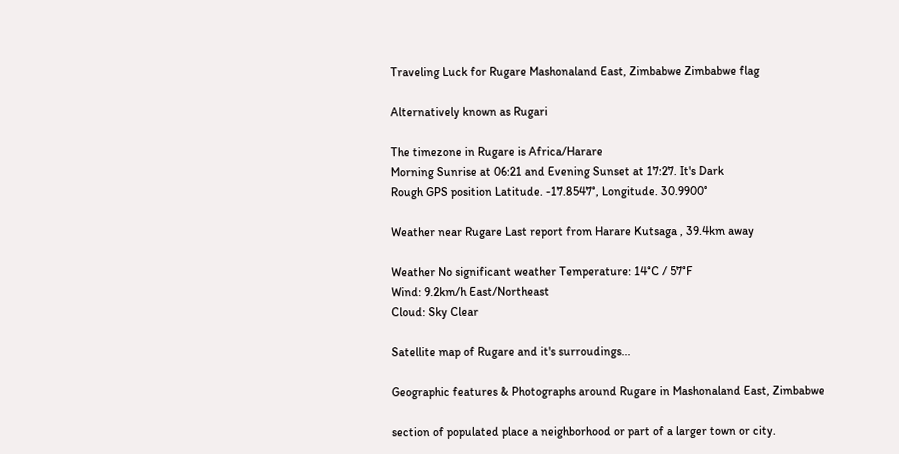Traveling Luck for Rugare Mashonaland East, Zimbabwe Zimbabwe flag

Alternatively known as Rugari

The timezone in Rugare is Africa/Harare
Morning Sunrise at 06:21 and Evening Sunset at 17:27. It's Dark
Rough GPS position Latitude. -17.8547°, Longitude. 30.9900°

Weather near Rugare Last report from Harare Kutsaga , 39.4km away

Weather No significant weather Temperature: 14°C / 57°F
Wind: 9.2km/h East/Northeast
Cloud: Sky Clear

Satellite map of Rugare and it's surroudings...

Geographic features & Photographs around Rugare in Mashonaland East, Zimbabwe

section of populated place a neighborhood or part of a larger town or city.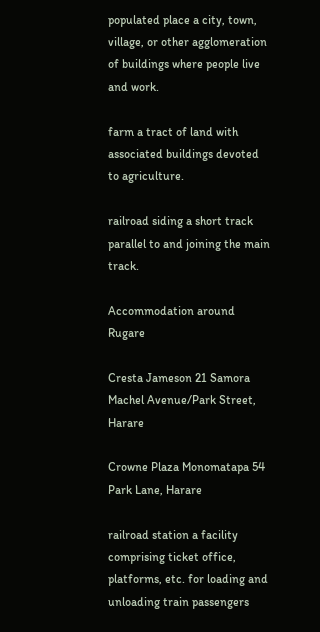populated place a city, town, village, or other agglomeration of buildings where people live and work.

farm a tract of land with associated buildings devoted to agriculture.

railroad siding a short track parallel to and joining the main track.

Accommodation around Rugare

Cresta Jameson 21 Samora Machel Avenue/Park Street, Harare

Crowne Plaza Monomatapa 54 Park Lane, Harare

railroad station a facility comprising ticket office, platforms, etc. for loading and unloading train passengers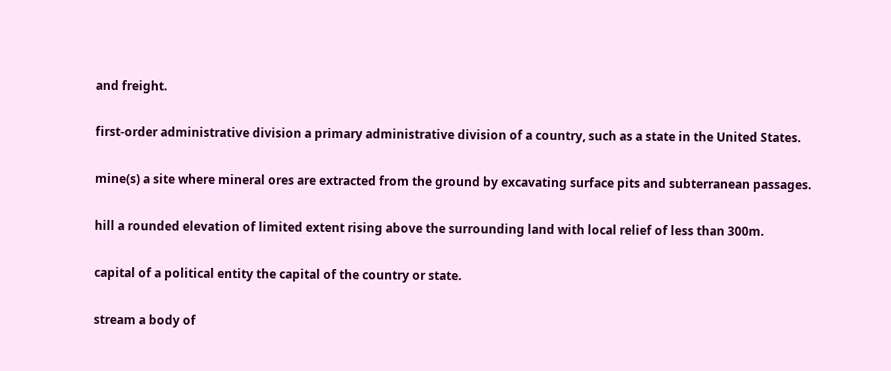and freight.

first-order administrative division a primary administrative division of a country, such as a state in the United States.

mine(s) a site where mineral ores are extracted from the ground by excavating surface pits and subterranean passages.

hill a rounded elevation of limited extent rising above the surrounding land with local relief of less than 300m.

capital of a political entity the capital of the country or state.

stream a body of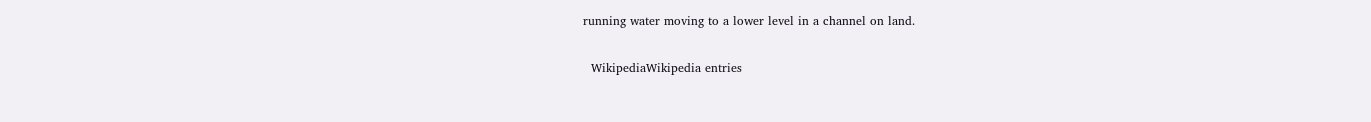running water moving to a lower level in a channel on land.

  WikipediaWikipedia entries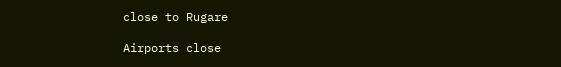close to Rugare

Airports close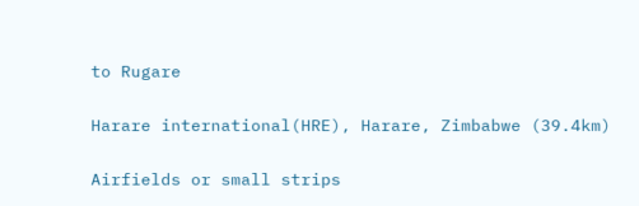to Rugare

Harare international(HRE), Harare, Zimbabwe (39.4km)

Airfields or small strips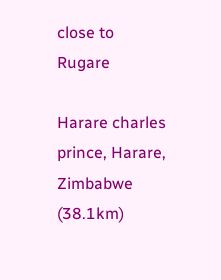close to Rugare

Harare charles prince, Harare, Zimbabwe (38.1km)